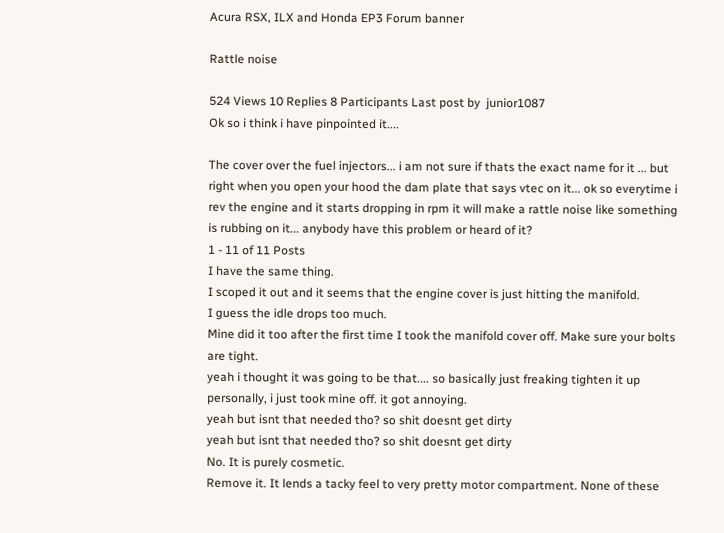Acura RSX, ILX and Honda EP3 Forum banner

Rattle noise

524 Views 10 Replies 8 Participants Last post by  junior1087
Ok so i think i have pinpointed it....

The cover over the fuel injectors... i am not sure if thats the exact name for it ... but right when you open your hood the dam plate that says vtec on it... ok so everytime i rev the engine and it starts dropping in rpm it will make a rattle noise like something is rubbing on it... anybody have this problem or heard of it?
1 - 11 of 11 Posts
I have the same thing.
I scoped it out and it seems that the engine cover is just hitting the manifold.
I guess the idle drops too much.
Mine did it too after the first time I took the manifold cover off. Make sure your bolts are tight.
yeah i thought it was going to be that.... so basically just freaking tighten it up
personally, i just took mine off. it got annoying.
yeah but isnt that needed tho? so shit doesnt get dirty
yeah but isnt that needed tho? so shit doesnt get dirty
No. It is purely cosmetic.
Remove it. It lends a tacky feel to very pretty motor compartment. None of these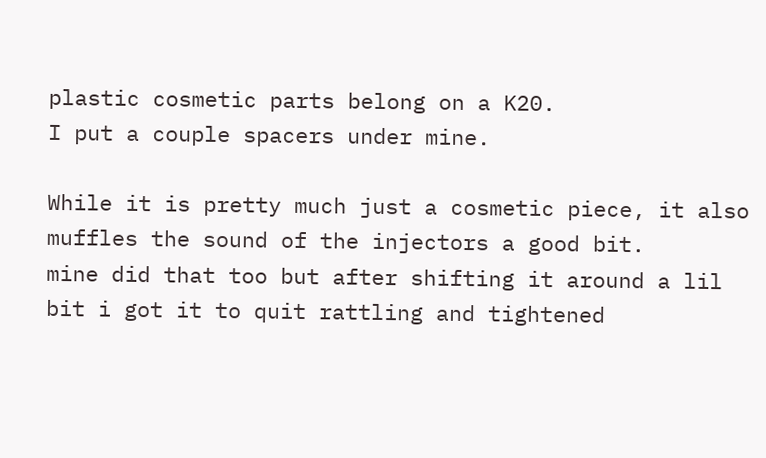plastic cosmetic parts belong on a K20.
I put a couple spacers under mine.

While it is pretty much just a cosmetic piece, it also muffles the sound of the injectors a good bit.
mine did that too but after shifting it around a lil bit i got it to quit rattling and tightened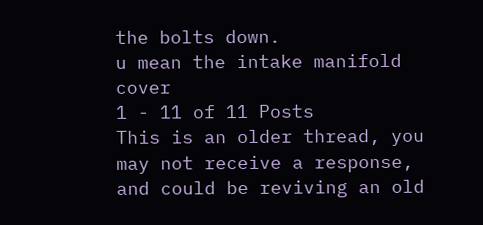the bolts down.
u mean the intake manifold cover
1 - 11 of 11 Posts
This is an older thread, you may not receive a response, and could be reviving an old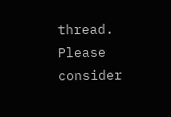thread. Please consider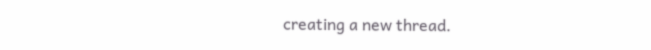creating a new thread.